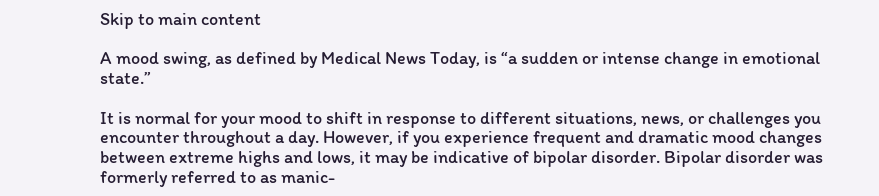Skip to main content

A mood swing, as defined by Medical News Today, is “a sudden or intense change in emotional state.”

It is normal for your mood to shift in response to different situations, news, or challenges you encounter throughout a day. However, if you experience frequent and dramatic mood changes between extreme highs and lows, it may be indicative of bipolar disorder. Bipolar disorder was formerly referred to as manic-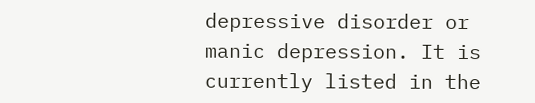depressive disorder or manic depression. It is currently listed in the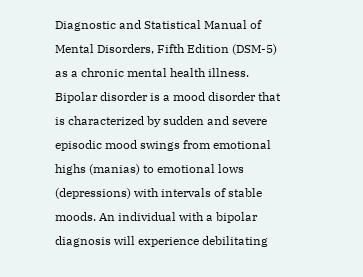Diagnostic and Statistical Manual of Mental Disorders, Fifth Edition (DSM-5) as a chronic mental health illness. Bipolar disorder is a mood disorder that is characterized by sudden and severe episodic mood swings from emotional highs (manias) to emotional lows (depressions) with intervals of stable moods. An individual with a bipolar diagnosis will experience debilitating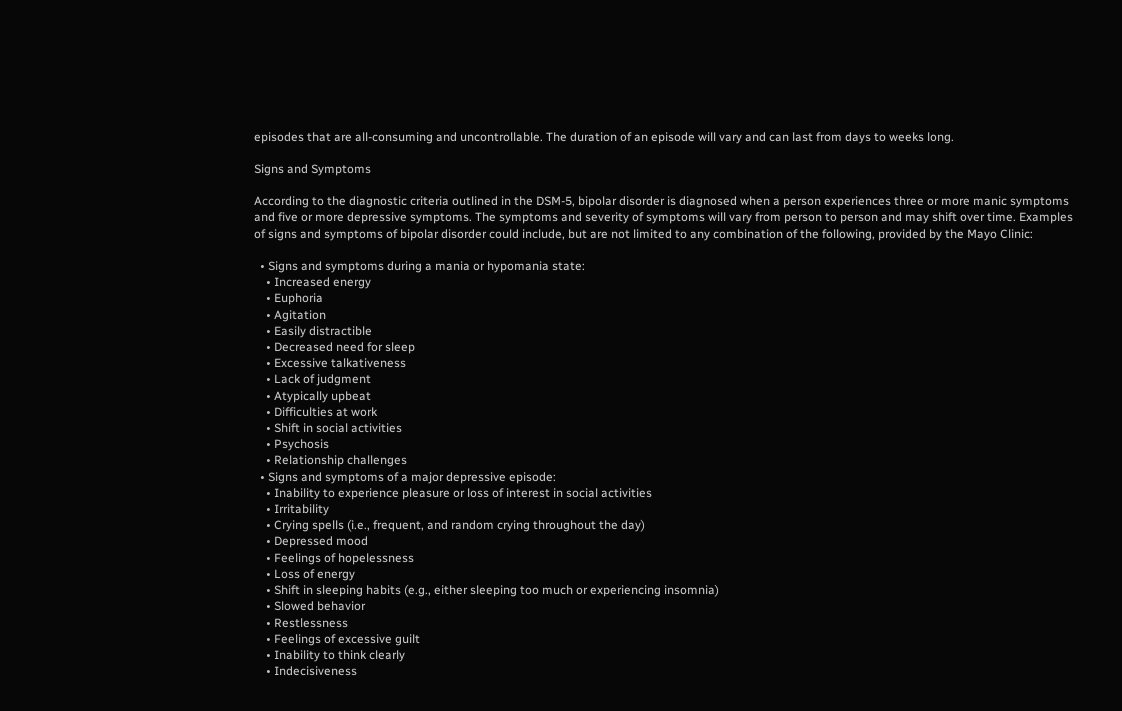episodes that are all-consuming and uncontrollable. The duration of an episode will vary and can last from days to weeks long.

Signs and Symptoms

According to the diagnostic criteria outlined in the DSM-5, bipolar disorder is diagnosed when a person experiences three or more manic symptoms and five or more depressive symptoms. The symptoms and severity of symptoms will vary from person to person and may shift over time. Examples of signs and symptoms of bipolar disorder could include, but are not limited to any combination of the following, provided by the Mayo Clinic:

  • Signs and symptoms during a mania or hypomania state:
    • Increased energy
    • Euphoria
    • Agitation
    • Easily distractible
    • Decreased need for sleep
    • Excessive talkativeness
    • Lack of judgment
    • Atypically upbeat
    • Difficulties at work
    • Shift in social activities
    • Psychosis
    • Relationship challenges
  • Signs and symptoms of a major depressive episode:
    • Inability to experience pleasure or loss of interest in social activities
    • Irritability
    • Crying spells (i.e., frequent, and random crying throughout the day)
    • Depressed mood
    • Feelings of hopelessness
    • Loss of energy
    • Shift in sleeping habits (e.g., either sleeping too much or experiencing insomnia)
    • Slowed behavior
    • Restlessness
    • Feelings of excessive guilt
    • Inability to think clearly
    • Indecisiveness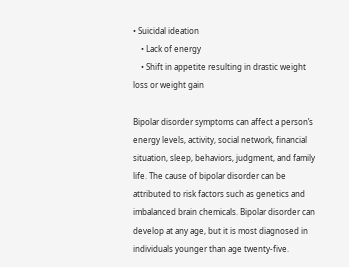• Suicidal ideation
    • Lack of energy
    • Shift in appetite resulting in drastic weight loss or weight gain

Bipolar disorder symptoms can affect a person’s energy levels, activity, social network, financial situation, sleep, behaviors, judgment, and family life. The cause of bipolar disorder can be attributed to risk factors such as genetics and imbalanced brain chemicals. Bipolar disorder can develop at any age, but it is most diagnosed in individuals younger than age twenty-five.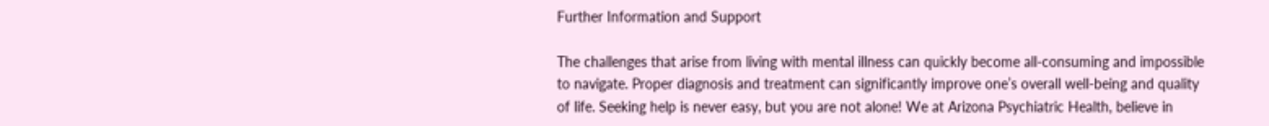Further Information and Support

The challenges that arise from living with mental illness can quickly become all-consuming and impossible to navigate. Proper diagnosis and treatment can significantly improve one’s overall well-being and quality of life. Seeking help is never easy, but you are not alone! We at Arizona Psychiatric Health, believe in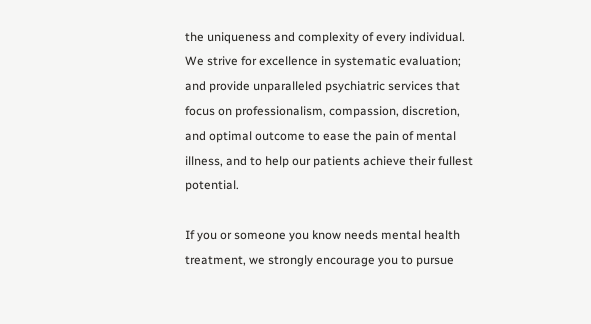the uniqueness and complexity of every individual. We strive for excellence in systematic evaluation; and provide unparalleled psychiatric services that focus on professionalism, compassion, discretion, and optimal outcome to ease the pain of mental illness, and to help our patients achieve their fullest potential.

If you or someone you know needs mental health treatment, we strongly encourage you to pursue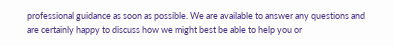professional guidance as soon as possible. We are available to answer any questions and are certainly happy to discuss how we might best be able to help you or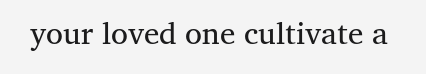your loved one cultivate a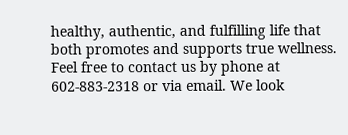healthy, authentic, and fulfilling life that both promotes and supports true wellness. Feel free to contact us by phone at 602-883-2318 or via email. We look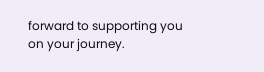forward to supporting you on your journey.